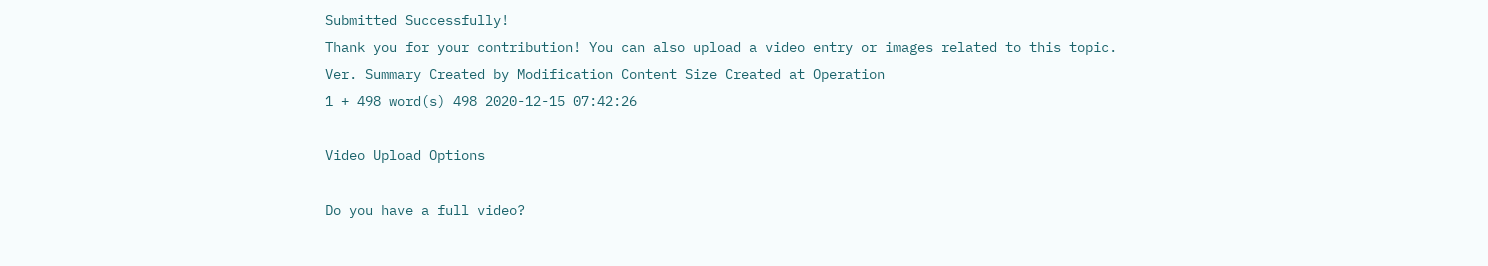Submitted Successfully!
Thank you for your contribution! You can also upload a video entry or images related to this topic.
Ver. Summary Created by Modification Content Size Created at Operation
1 + 498 word(s) 498 2020-12-15 07:42:26

Video Upload Options

Do you have a full video?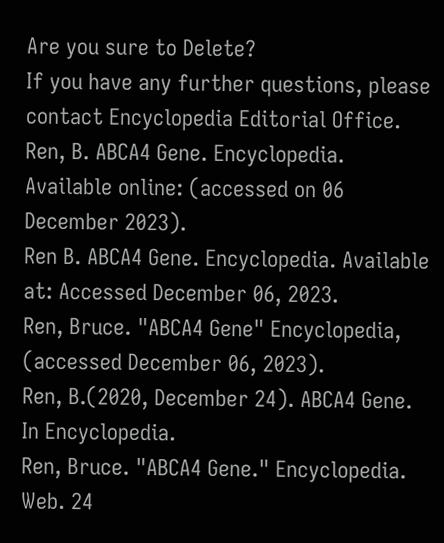Are you sure to Delete?
If you have any further questions, please contact Encyclopedia Editorial Office.
Ren, B. ABCA4 Gene. Encyclopedia. Available online: (accessed on 06 December 2023).
Ren B. ABCA4 Gene. Encyclopedia. Available at: Accessed December 06, 2023.
Ren, Bruce. "ABCA4 Gene" Encyclopedia, (accessed December 06, 2023).
Ren, B.(2020, December 24). ABCA4 Gene. In Encyclopedia.
Ren, Bruce. "ABCA4 Gene." Encyclopedia. Web. 24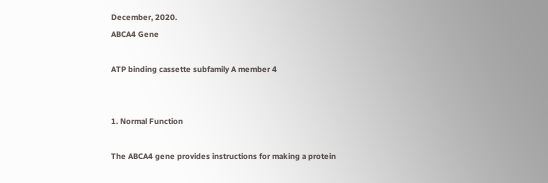December, 2020.
ABCA4 Gene

ATP binding cassette subfamily A member 4


1. Normal Function

The ABCA4 gene provides instructions for making a protein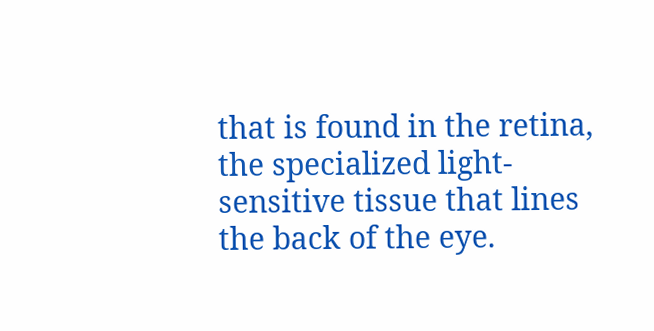that is found in the retina, the specialized light-sensitive tissue that lines the back of the eye.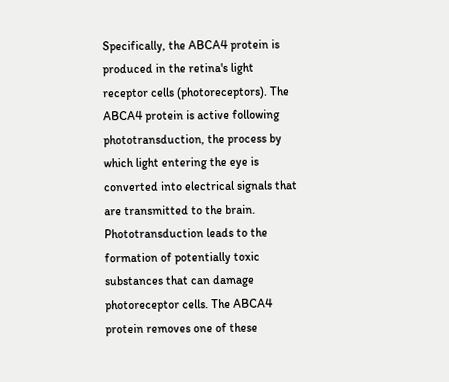Specifically, the ABCA4 protein is produced in the retina's light receptor cells (photoreceptors). The ABCA4 protein is active following phototransduction, the process by which light entering the eye is converted into electrical signals that are transmitted to the brain. Phototransduction leads to the formation of potentially toxic substances that can damage photoreceptor cells. The ABCA4 protein removes one of these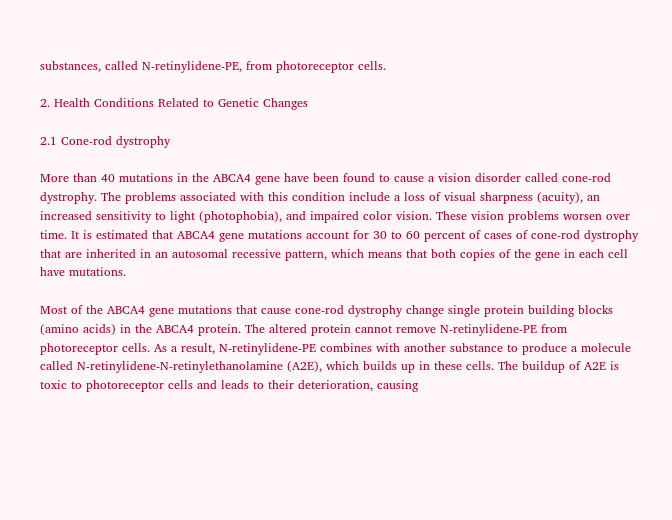substances, called N-retinylidene-PE, from photoreceptor cells.

2. Health Conditions Related to Genetic Changes

2.1 Cone-rod dystrophy

More than 40 mutations in the ABCA4 gene have been found to cause a vision disorder called cone-rod dystrophy. The problems associated with this condition include a loss of visual sharpness (acuity), an increased sensitivity to light (photophobia), and impaired color vision. These vision problems worsen over time. It is estimated that ABCA4 gene mutations account for 30 to 60 percent of cases of cone-rod dystrophy that are inherited in an autosomal recessive pattern, which means that both copies of the gene in each cell have mutations.

Most of the ABCA4 gene mutations that cause cone-rod dystrophy change single protein building blocks (amino acids) in the ABCA4 protein. The altered protein cannot remove N-retinylidene-PE from photoreceptor cells. As a result, N-retinylidene-PE combines with another substance to produce a molecule called N-retinylidene-N-retinylethanolamine (A2E), which builds up in these cells. The buildup of A2E is toxic to photoreceptor cells and leads to their deterioration, causing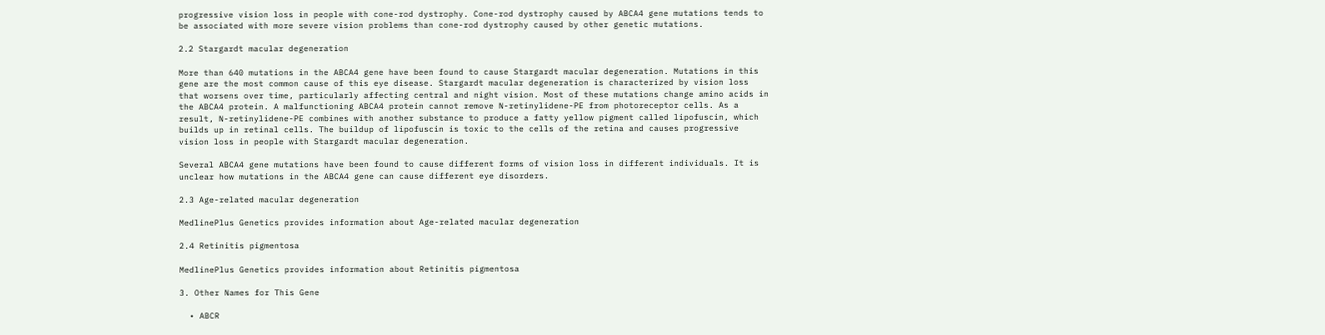progressive vision loss in people with cone-rod dystrophy. Cone-rod dystrophy caused by ABCA4 gene mutations tends to be associated with more severe vision problems than cone-rod dystrophy caused by other genetic mutations.

2.2 Stargardt macular degeneration

More than 640 mutations in the ABCA4 gene have been found to cause Stargardt macular degeneration. Mutations in this gene are the most common cause of this eye disease. Stargardt macular degeneration is characterized by vision loss that worsens over time, particularly affecting central and night vision. Most of these mutations change amino acids in the ABCA4 protein. A malfunctioning ABCA4 protein cannot remove N-retinylidene-PE from photoreceptor cells. As a result, N-retinylidene-PE combines with another substance to produce a fatty yellow pigment called lipofuscin, which builds up in retinal cells. The buildup of lipofuscin is toxic to the cells of the retina and causes progressive vision loss in people with Stargardt macular degeneration.

Several ABCA4 gene mutations have been found to cause different forms of vision loss in different individuals. It is unclear how mutations in the ABCA4 gene can cause different eye disorders.

2.3 Age-related macular degeneration

MedlinePlus Genetics provides information about Age-related macular degeneration

2.4 Retinitis pigmentosa

MedlinePlus Genetics provides information about Retinitis pigmentosa

3. Other Names for This Gene

  • ABCR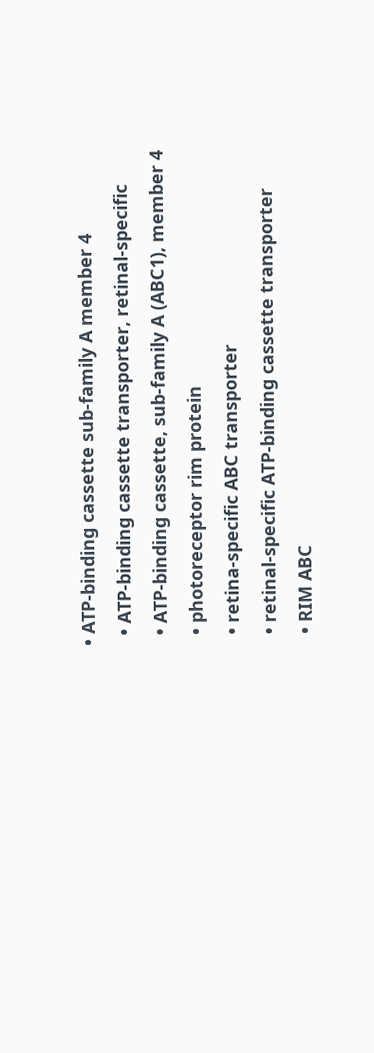• ATP-binding cassette sub-family A member 4
  • ATP-binding cassette transporter, retinal-specific
  • ATP-binding cassette, sub-family A (ABC1), member 4
  • photoreceptor rim protein
  • retina-specific ABC transporter
  • retinal-specific ATP-binding cassette transporter
  • RIM ABC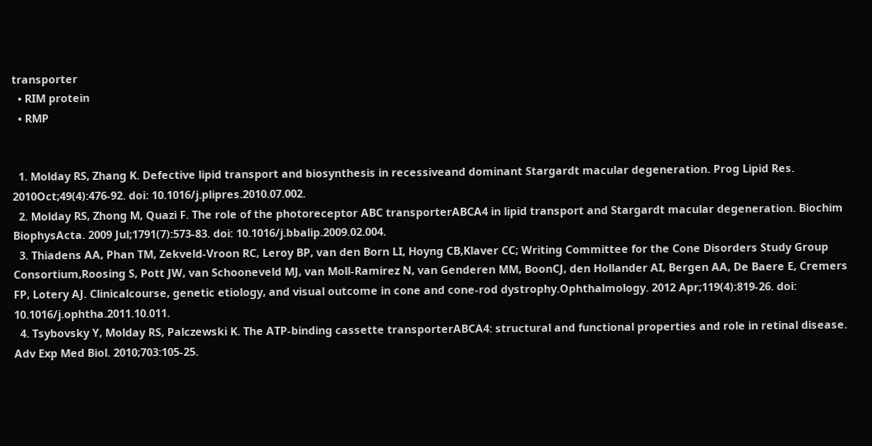transporter
  • RIM protein
  • RMP


  1. Molday RS, Zhang K. Defective lipid transport and biosynthesis in recessiveand dominant Stargardt macular degeneration. Prog Lipid Res. 2010Oct;49(4):476-92. doi: 10.1016/j.plipres.2010.07.002.
  2. Molday RS, Zhong M, Quazi F. The role of the photoreceptor ABC transporterABCA4 in lipid transport and Stargardt macular degeneration. Biochim BiophysActa. 2009 Jul;1791(7):573-83. doi: 10.1016/j.bbalip.2009.02.004.
  3. Thiadens AA, Phan TM, Zekveld-Vroon RC, Leroy BP, van den Born LI, Hoyng CB,Klaver CC; Writing Committee for the Cone Disorders Study Group Consortium,Roosing S, Pott JW, van Schooneveld MJ, van Moll-Ramirez N, van Genderen MM, BoonCJ, den Hollander AI, Bergen AA, De Baere E, Cremers FP, Lotery AJ. Clinicalcourse, genetic etiology, and visual outcome in cone and cone-rod dystrophy.Ophthalmology. 2012 Apr;119(4):819-26. doi: 10.1016/j.ophtha.2011.10.011.
  4. Tsybovsky Y, Molday RS, Palczewski K. The ATP-binding cassette transporterABCA4: structural and functional properties and role in retinal disease. Adv Exp Med Biol. 2010;703:105-25.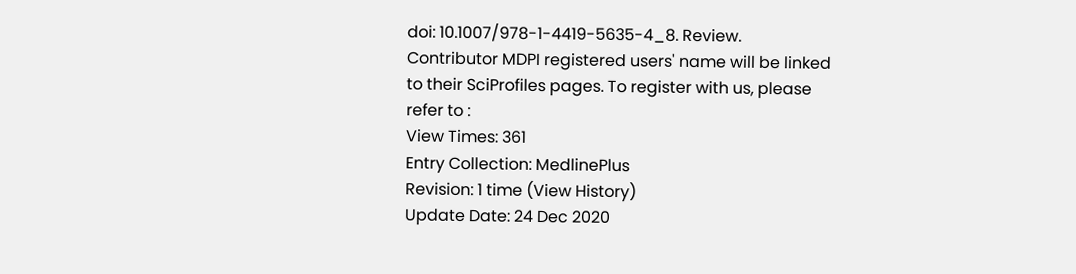doi: 10.1007/978-1-4419-5635-4_8. Review.
Contributor MDPI registered users' name will be linked to their SciProfiles pages. To register with us, please refer to :
View Times: 361
Entry Collection: MedlinePlus
Revision: 1 time (View History)
Update Date: 24 Dec 2020